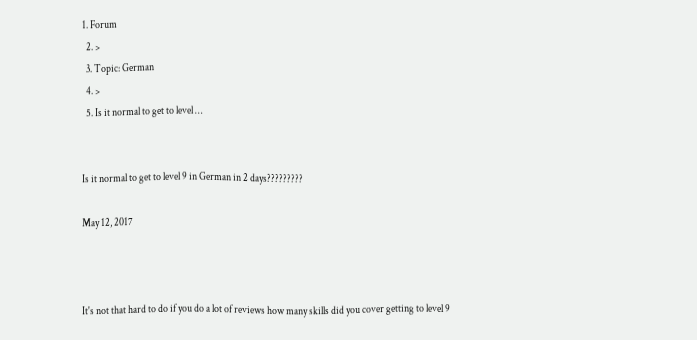1. Forum
  2. >
  3. Topic: German
  4. >
  5. Is it normal to get to level …


Is it normal to get to level 9 in German in 2 days?????????

May 12, 2017



It's not that hard to do if you do a lot of reviews how many skills did you cover getting to level 9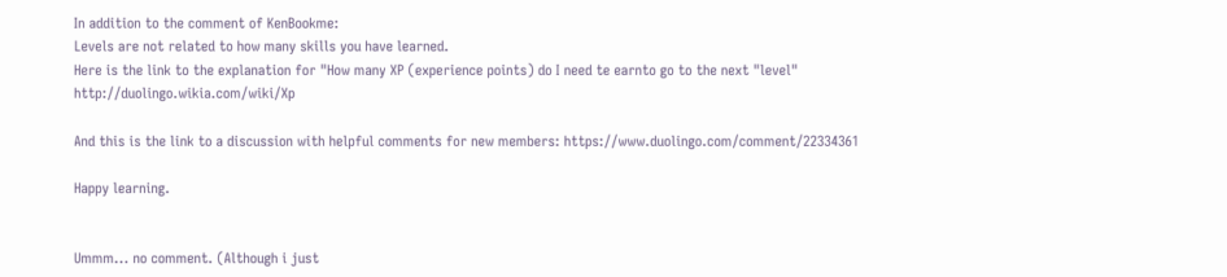In addition to the comment of KenBookme:
Levels are not related to how many skills you have learned.
Here is the link to the explanation for "How many XP (experience points) do I need te earnto go to the next "level" http://duolingo.wikia.com/wiki/Xp

And this is the link to a discussion with helpful comments for new members: https://www.duolingo.com/comment/22334361

Happy learning.


Ummm... no comment. (Although i just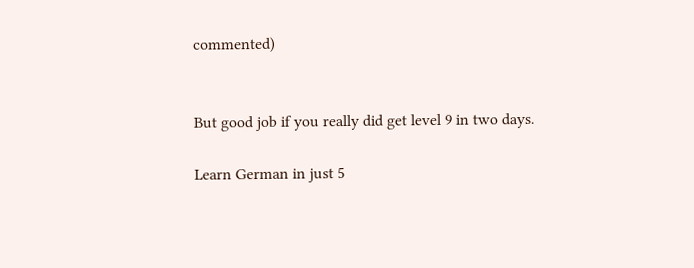commented)


But good job if you really did get level 9 in two days.

Learn German in just 5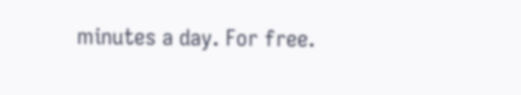minutes a day. For free.